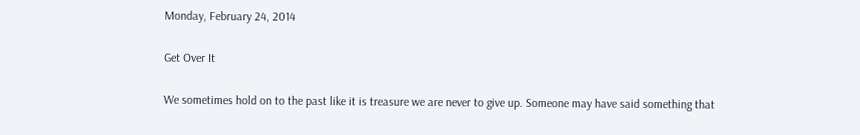Monday, February 24, 2014

Get Over It

We sometimes hold on to the past like it is treasure we are never to give up. Someone may have said something that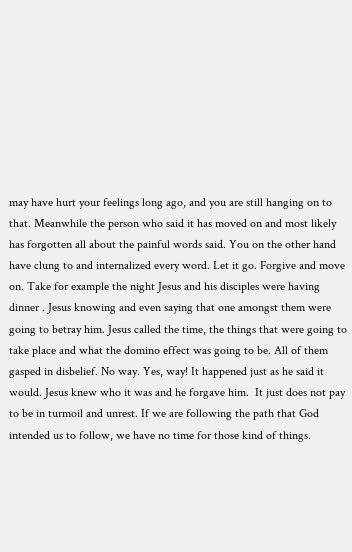may have hurt your feelings long ago, and you are still hanging on to that. Meanwhile the person who said it has moved on and most likely has forgotten all about the painful words said. You on the other hand have clung to and internalized every word. Let it go. Forgive and move on. Take for example the night Jesus and his disciples were having dinner . Jesus knowing and even saying that one amongst them were going to betray him. Jesus called the time, the things that were going to take place and what the domino effect was going to be. All of them gasped in disbelief. No way. Yes, way! It happened just as he said it would. Jesus knew who it was and he forgave him.  It just does not pay to be in turmoil and unrest. If we are following the path that God intended us to follow, we have no time for those kind of things.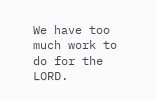We have too much work to do for the LORD.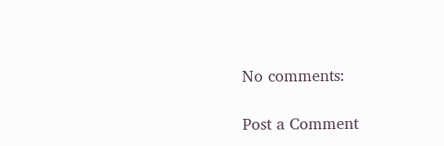No comments:

Post a Comment